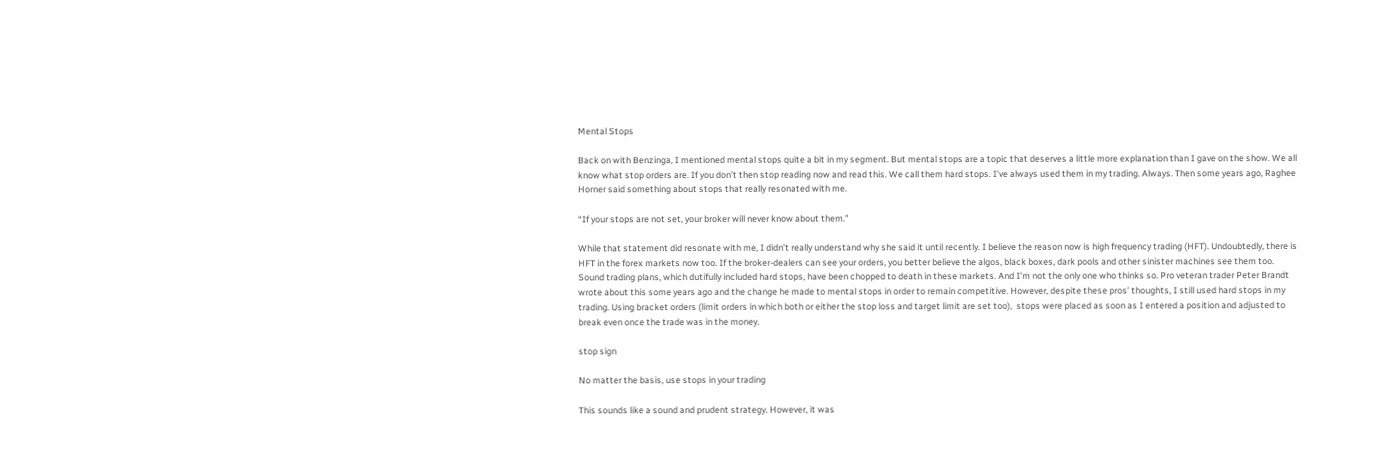Mental Stops

Back on with Benzinga, I mentioned mental stops quite a bit in my segment. But mental stops are a topic that deserves a little more explanation than I gave on the show. We all know what stop orders are. If you don’t then stop reading now and read this. We call them hard stops. I’ve always used them in my trading. Always. Then some years ago, Raghee Horner said something about stops that really resonated with me.

“If your stops are not set, your broker will never know about them.”

While that statement did resonate with me, I didn’t really understand why she said it until recently. I believe the reason now is high frequency trading (HFT). Undoubtedly, there is HFT in the forex markets now too. If the broker-dealers can see your orders, you better believe the algos, black boxes, dark pools and other sinister machines see them too.  Sound trading plans, which dutifully included hard stops, have been chopped to death in these markets. And I’m not the only one who thinks so. Pro veteran trader Peter Brandt wrote about this some years ago and the change he made to mental stops in order to remain competitive. However, despite these pros’ thoughts, I still used hard stops in my trading. Using bracket orders (limit orders in which both or either the stop loss and target limit are set too),  stops were placed as soon as I entered a position and adjusted to break even once the trade was in the money.

stop sign

No matter the basis, use stops in your trading

This sounds like a sound and prudent strategy. However, it was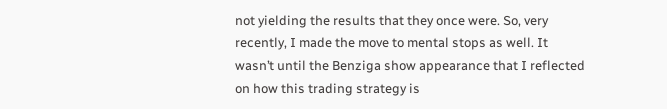not yielding the results that they once were. So, very recently, I made the move to mental stops as well. It wasn’t until the Benziga show appearance that I reflected on how this trading strategy is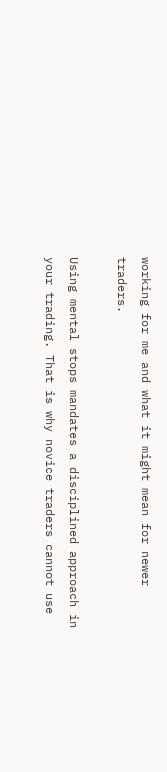working for me and what it might mean for newer traders.

Using mental stops mandates a disciplined approach in your trading. That is why novice traders cannot use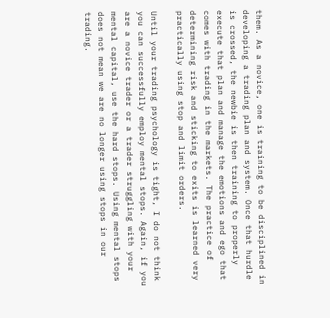them. As a novice, one is training to be disciplined in developing a trading plan and system. Once that hurdle is crossed, the newbie is then training to properly execute that plan and manage the emotions and ego that comes with trading in the markets. The practice of determining risk and sticking to exits is learned very practically using stop and limit orders.

Until your trading psychology is tight, I do not think you can successfully employ mental stops. Again, if you are a novice trader or a trader struggling with your mental capital, use the hard stops. Using mental stops does not mean we are no longer using stops in our trading.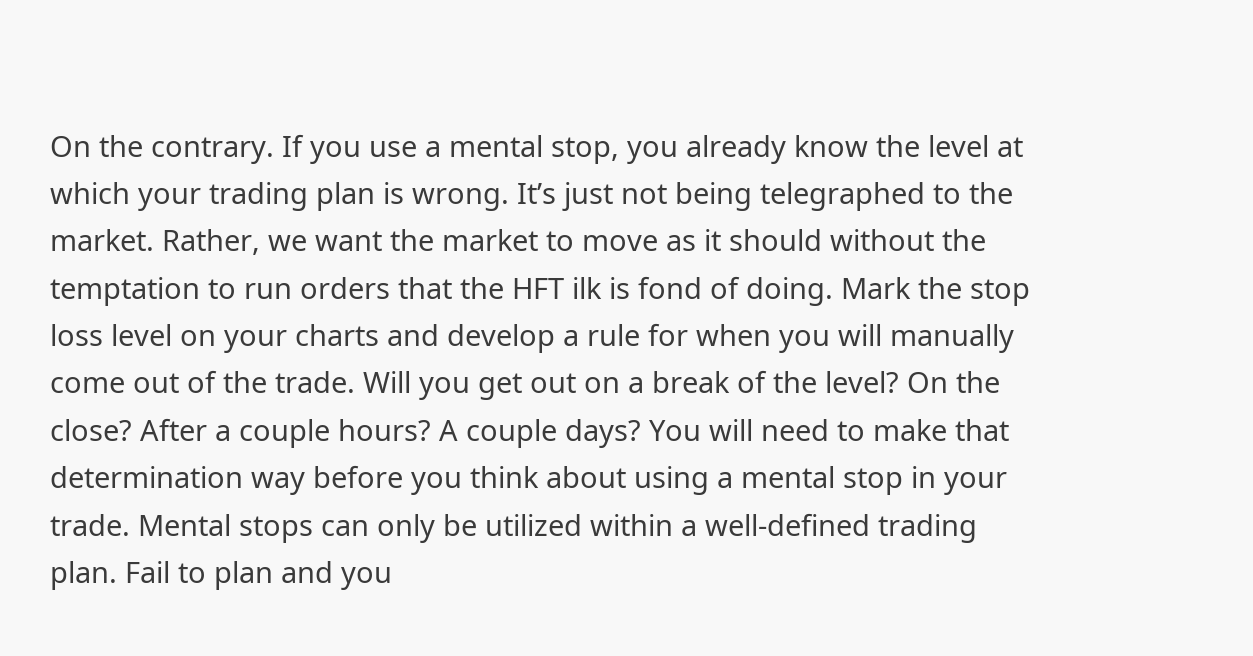On the contrary. If you use a mental stop, you already know the level at which your trading plan is wrong. It’s just not being telegraphed to the market. Rather, we want the market to move as it should without the temptation to run orders that the HFT ilk is fond of doing. Mark the stop loss level on your charts and develop a rule for when you will manually come out of the trade. Will you get out on a break of the level? On the close? After a couple hours? A couple days? You will need to make that determination way before you think about using a mental stop in your trade. Mental stops can only be utilized within a well-defined trading plan. Fail to plan and you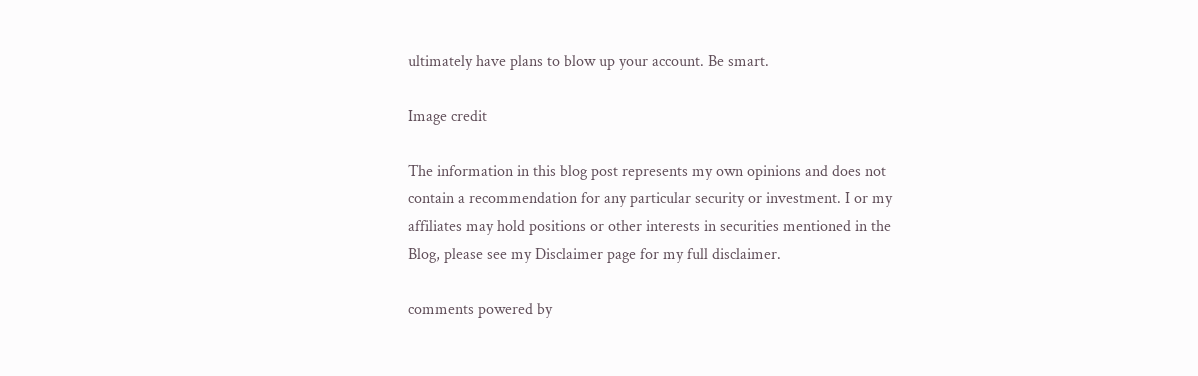ultimately have plans to blow up your account. Be smart.

Image credit

The information in this blog post represents my own opinions and does not contain a recommendation for any particular security or investment. I or my affiliates may hold positions or other interests in securities mentioned in the Blog, please see my Disclaimer page for my full disclaimer.

comments powered by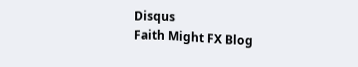Disqus
Faith Might FX Blog